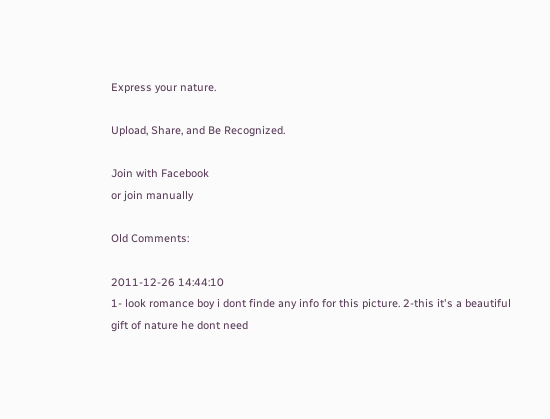Express your nature.

Upload, Share, and Be Recognized.

Join with Facebook
or join manually

Old Comments:

2011-12-26 14:44:10
1- look romance boy i dont finde any info for this picture. 2-this it's a beautiful gift of nature he dont need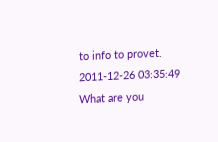to info to provet.
2011-12-26 03:35:49
What are you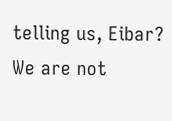telling us, Eibar? We are not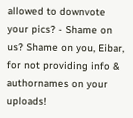allowed to downvote your pics? - Shame on us? Shame on you, Eibar, for not providing info & authornames on your uploads!